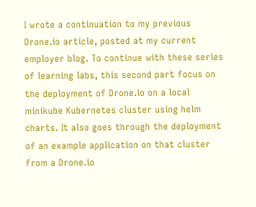I wrote a continuation to my previous Drone.io article, posted at my current employer blog. To continue with these series of learning labs, this second part focus on the deployment of Drone.io on a local minikube Kubernetes cluster using helm charts. It also goes through the deployment of an example application on that cluster from a Drone.io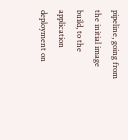pipeline, going from the initial image build, to the application deployment on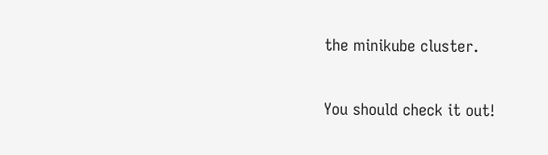the minikube cluster.

You should check it out!